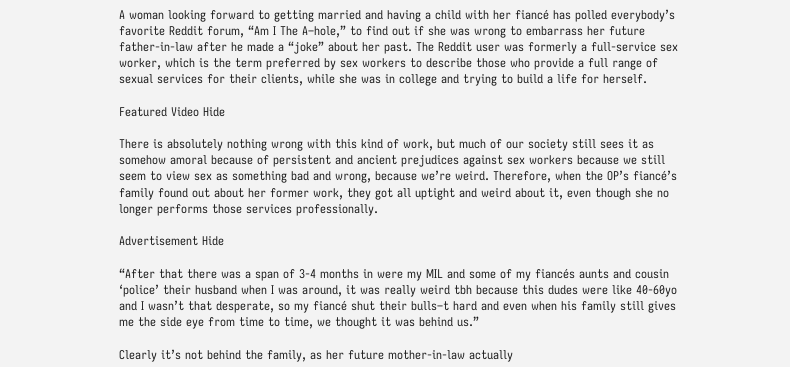A woman looking forward to getting married and having a child with her fiancé has polled everybody’s favorite Reddit forum, “Am I The A–hole,” to find out if she was wrong to embarrass her future father-in-law after he made a “joke” about her past. The Reddit user was formerly a full-service sex worker, which is the term preferred by sex workers to describe those who provide a full range of sexual services for their clients, while she was in college and trying to build a life for herself.

Featured Video Hide

There is absolutely nothing wrong with this kind of work, but much of our society still sees it as somehow amoral because of persistent and ancient prejudices against sex workers because we still seem to view sex as something bad and wrong, because we’re weird. Therefore, when the OP’s fiancé’s family found out about her former work, they got all uptight and weird about it, even though she no longer performs those services professionally.

Advertisement Hide

“After that there was a span of 3-4 months in were my MIL and some of my fiancés aunts and cousin ‘police’ their husband when I was around, it was really weird tbh because this dudes were like 40-60yo and I wasn’t that desperate, so my fiancé shut their bulls–t hard and even when his family still gives me the side eye from time to time, we thought it was behind us.”

Clearly it’s not behind the family, as her future mother-in-law actually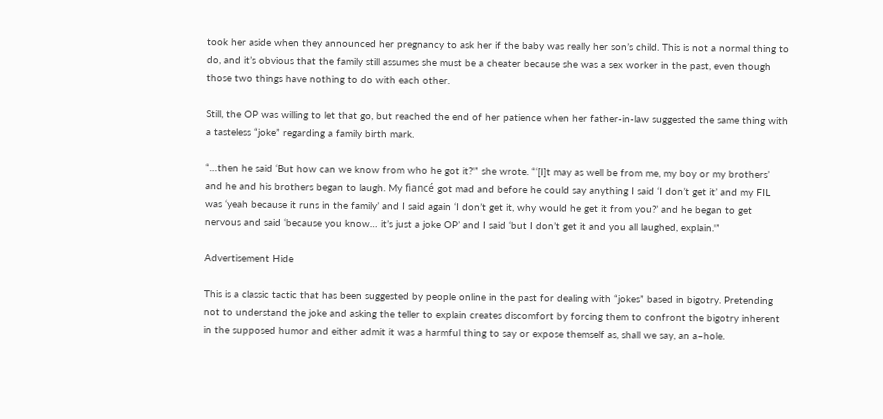took her aside when they announced her pregnancy to ask her if the baby was really her son’s child. This is not a normal thing to do, and it’s obvious that the family still assumes she must be a cheater because she was a sex worker in the past, even though those two things have nothing to do with each other.

Still, the OP was willing to let that go, but reached the end of her patience when her father-in-law suggested the same thing with a tasteless “joke” regarding a family birth mark.

“…then he said ‘But how can we know from who he got it?'” she wrote. “‘[I]t may as well be from me, my boy or my brothers’ and he and his brothers began to laugh. My fiancé got mad and before he could say anything I said ‘I don’t get it’ and my FIL was ‘yeah because it runs in the family’ and I said again ‘I don’t get it, why would he get it from you?’ and he began to get nervous and said ‘because you know… it’s just a joke OP’ and I said ‘but I don’t get it and you all laughed, explain.'”

Advertisement Hide

This is a classic tactic that has been suggested by people online in the past for dealing with “jokes” based in bigotry. Pretending not to understand the joke and asking the teller to explain creates discomfort by forcing them to confront the bigotry inherent in the supposed humor and either admit it was a harmful thing to say or expose themself as, shall we say, an a–hole.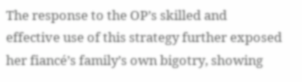The response to the OP’s skilled and effective use of this strategy further exposed her fiancé’s family’s own bigotry, showing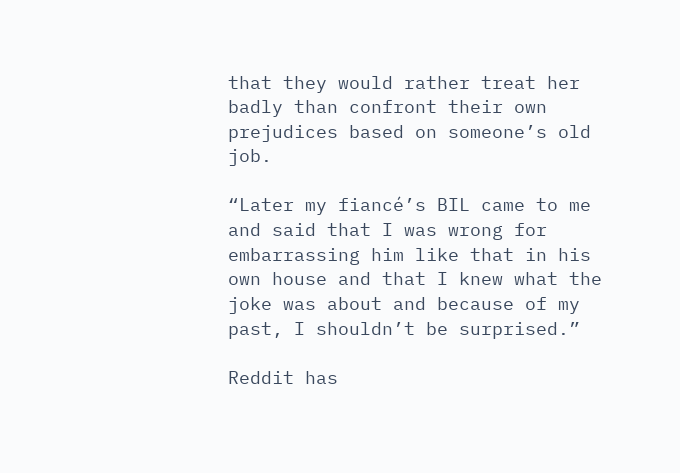that they would rather treat her badly than confront their own prejudices based on someone’s old job.

“Later my fiancé’s BIL came to me and said that I was wrong for embarrassing him like that in his own house and that I knew what the joke was about and because of my past, I shouldn’t be surprised.”

Reddit has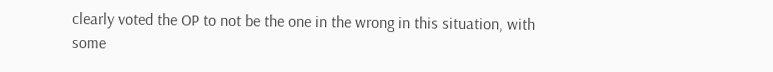clearly voted the OP to not be the one in the wrong in this situation, with some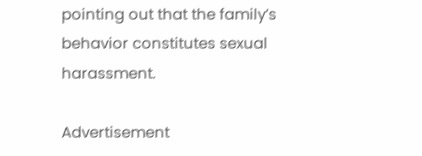pointing out that the family’s behavior constitutes sexual harassment.

Advertisement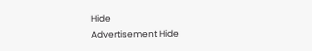Hide
Advertisement Hide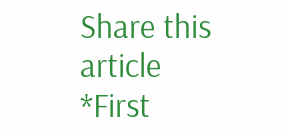Share this article
*First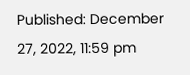Published: December 27, 2022, 11:59 pm